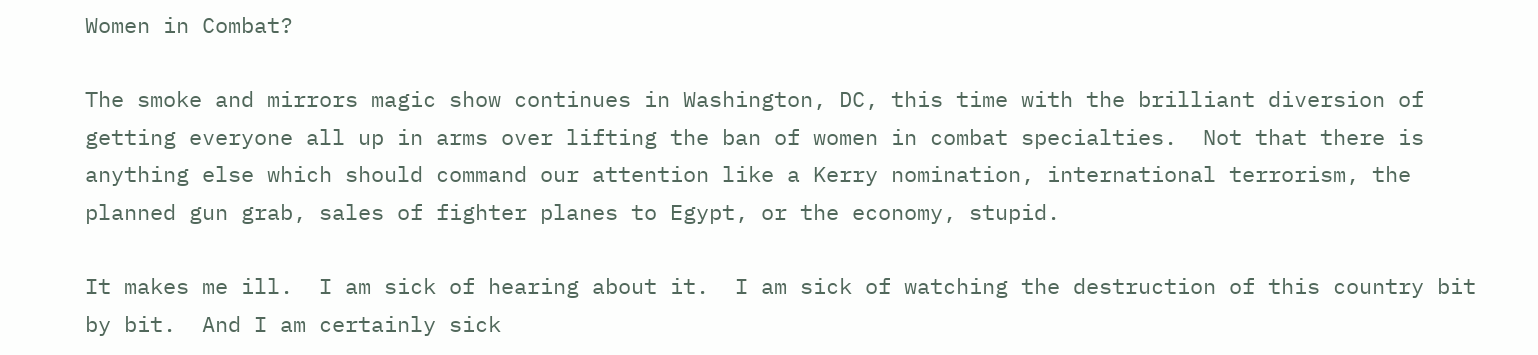Women in Combat?

The smoke and mirrors magic show continues in Washington, DC, this time with the brilliant diversion of getting everyone all up in arms over lifting the ban of women in combat specialties.  Not that there is anything else which should command our attention like a Kerry nomination, international terrorism, the planned gun grab, sales of fighter planes to Egypt, or the economy, stupid.

It makes me ill.  I am sick of hearing about it.  I am sick of watching the destruction of this country bit by bit.  And I am certainly sick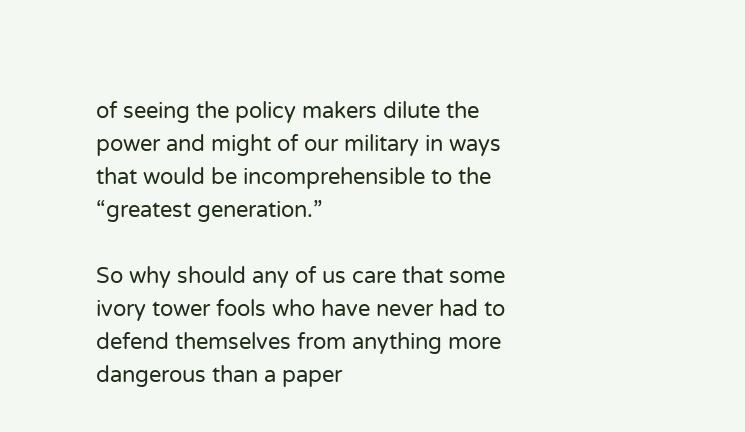of seeing the policy makers dilute the power and might of our military in ways that would be incomprehensible to the “greatest generation.”

So why should any of us care that some ivory tower fools who have never had to defend themselves from anything more dangerous than a paper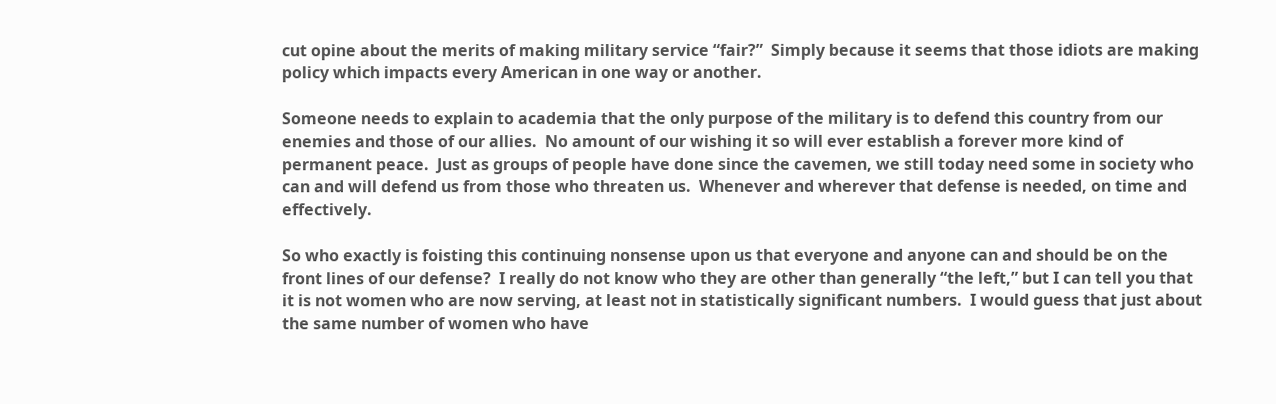cut opine about the merits of making military service “fair?”  Simply because it seems that those idiots are making policy which impacts every American in one way or another.

Someone needs to explain to academia that the only purpose of the military is to defend this country from our enemies and those of our allies.  No amount of our wishing it so will ever establish a forever more kind of permanent peace.  Just as groups of people have done since the cavemen, we still today need some in society who can and will defend us from those who threaten us.  Whenever and wherever that defense is needed, on time and effectively.

So who exactly is foisting this continuing nonsense upon us that everyone and anyone can and should be on the front lines of our defense?  I really do not know who they are other than generally “the left,” but I can tell you that it is not women who are now serving, at least not in statistically significant numbers.  I would guess that just about the same number of women who have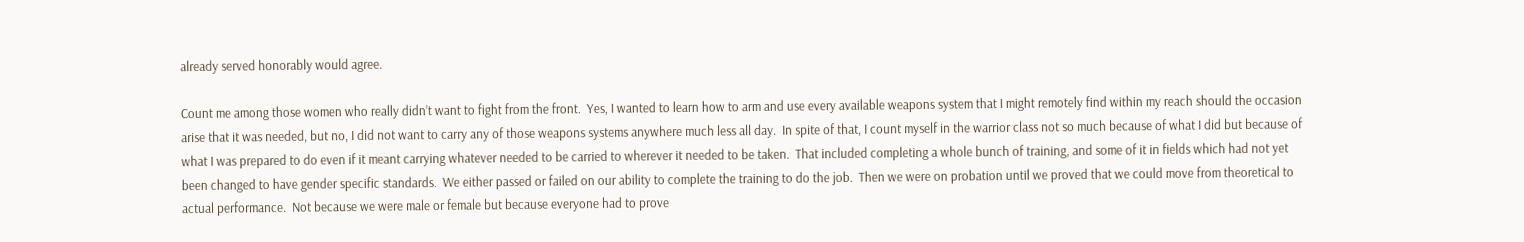already served honorably would agree.

Count me among those women who really didn’t want to fight from the front.  Yes, I wanted to learn how to arm and use every available weapons system that I might remotely find within my reach should the occasion arise that it was needed, but no, I did not want to carry any of those weapons systems anywhere much less all day.  In spite of that, I count myself in the warrior class not so much because of what I did but because of what I was prepared to do even if it meant carrying whatever needed to be carried to wherever it needed to be taken.  That included completing a whole bunch of training, and some of it in fields which had not yet been changed to have gender specific standards.  We either passed or failed on our ability to complete the training to do the job.  Then we were on probation until we proved that we could move from theoretical to actual performance.  Not because we were male or female but because everyone had to prove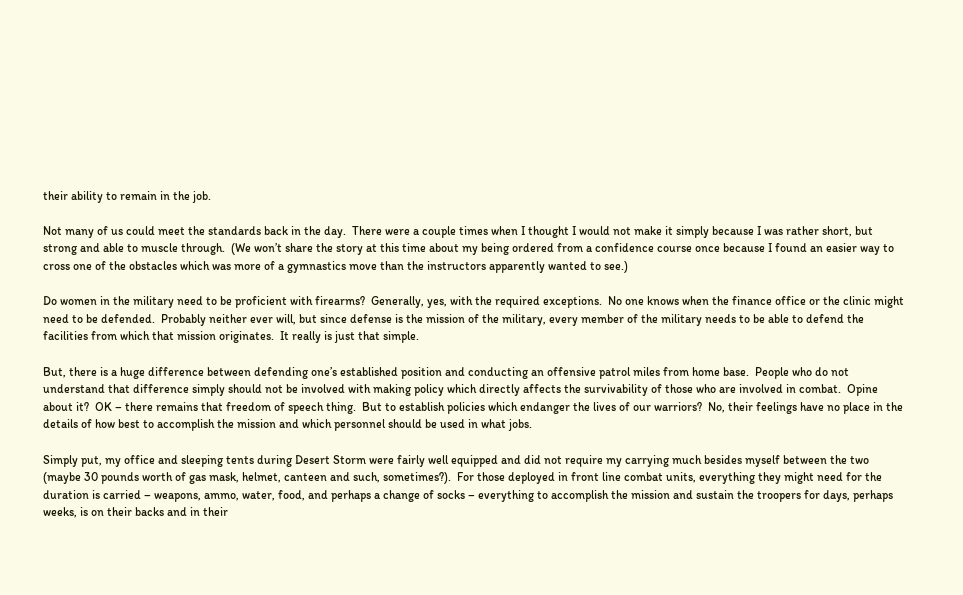their ability to remain in the job.

Not many of us could meet the standards back in the day.  There were a couple times when I thought I would not make it simply because I was rather short, but strong and able to muscle through.  (We won’t share the story at this time about my being ordered from a confidence course once because I found an easier way to cross one of the obstacles which was more of a gymnastics move than the instructors apparently wanted to see.)

Do women in the military need to be proficient with firearms?  Generally, yes, with the required exceptions.  No one knows when the finance office or the clinic might need to be defended.  Probably neither ever will, but since defense is the mission of the military, every member of the military needs to be able to defend the facilities from which that mission originates.  It really is just that simple.

But, there is a huge difference between defending one’s established position and conducting an offensive patrol miles from home base.  People who do not understand that difference simply should not be involved with making policy which directly affects the survivability of those who are involved in combat.  Opine about it?  OK – there remains that freedom of speech thing.  But to establish policies which endanger the lives of our warriors?  No, their feelings have no place in the details of how best to accomplish the mission and which personnel should be used in what jobs.

Simply put, my office and sleeping tents during Desert Storm were fairly well equipped and did not require my carrying much besides myself between the two (maybe 30 pounds worth of gas mask, helmet, canteen and such, sometimes?).  For those deployed in front line combat units, everything they might need for the duration is carried – weapons, ammo, water, food, and perhaps a change of socks – everything to accomplish the mission and sustain the troopers for days, perhaps weeks, is on their backs and in their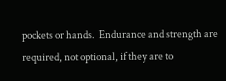pockets or hands.  Endurance and strength are required, not optional, if they are to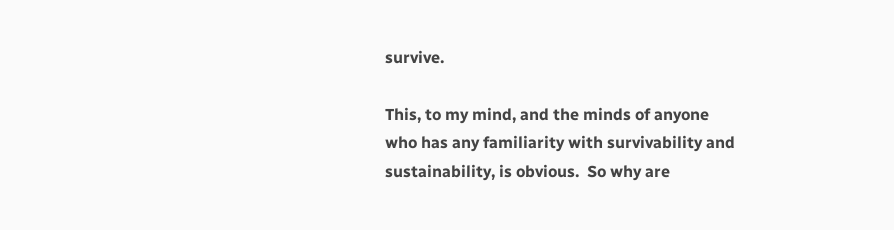survive.

This, to my mind, and the minds of anyone who has any familiarity with survivability and sustainability, is obvious.  So why are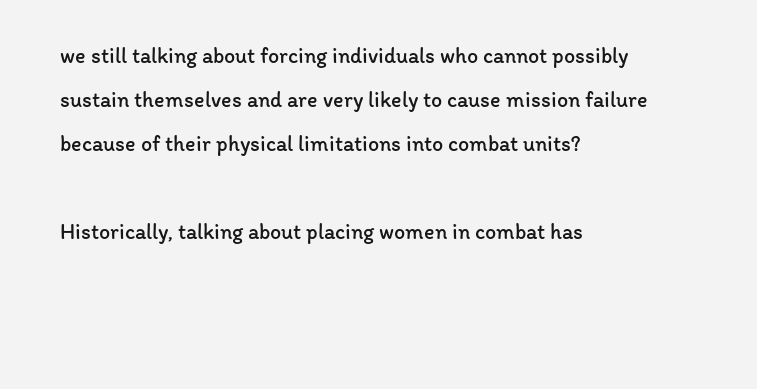we still talking about forcing individuals who cannot possibly sustain themselves and are very likely to cause mission failure because of their physical limitations into combat units?

Historically, talking about placing women in combat has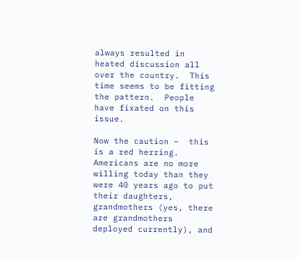always resulted in heated discussion all over the country.  This time seems to be fitting the pattern.  People have fixated on this issue.

Now the caution –  this is a red herring.  Americans are no more willing today than they were 40 years ago to put their daughters, grandmothers (yes, there are grandmothers deployed currently), and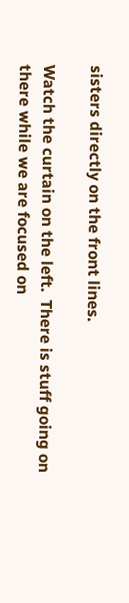sisters directly on the front lines.

Watch the curtain on the left.  There is stuff going on there while we are focused on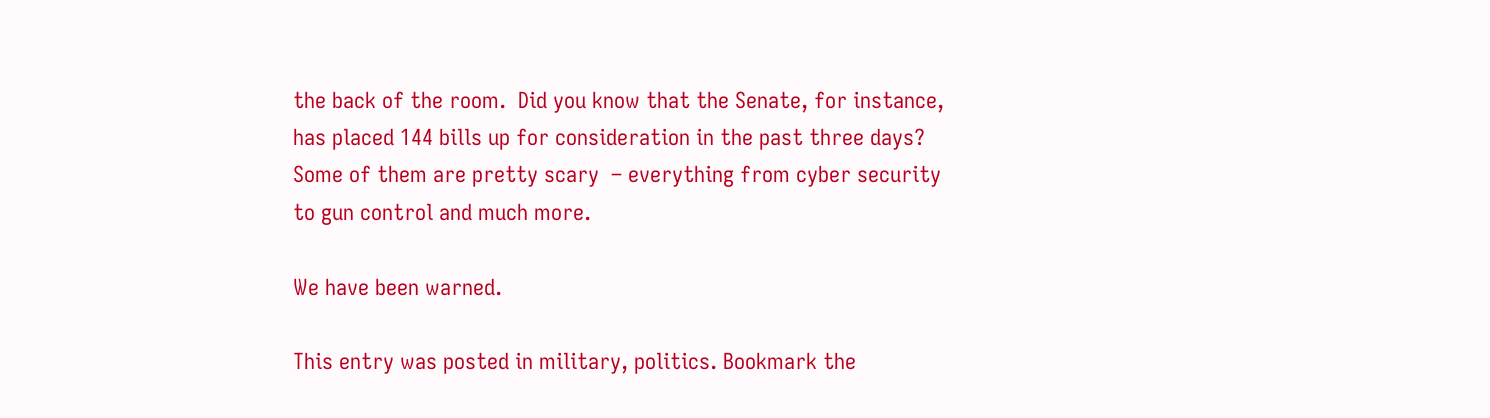the back of the room.  Did you know that the Senate, for instance, has placed 144 bills up for consideration in the past three days?  Some of them are pretty scary  – everything from cyber security to gun control and much more.

We have been warned.

This entry was posted in military, politics. Bookmark the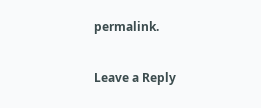permalink.

Leave a Reply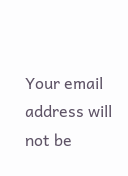Your email address will not be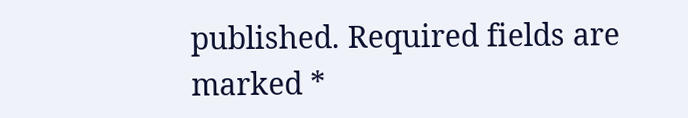published. Required fields are marked *